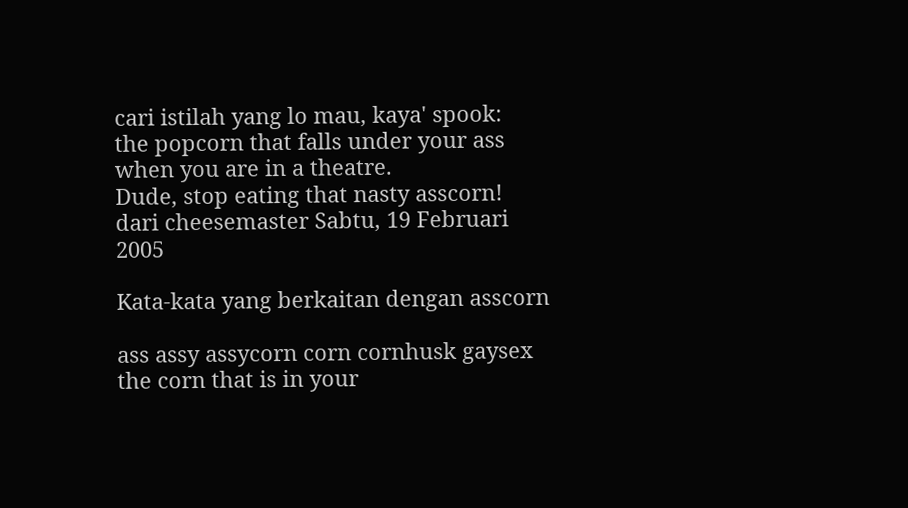cari istilah yang lo mau, kaya' spook:
the popcorn that falls under your ass when you are in a theatre.
Dude, stop eating that nasty asscorn!
dari cheesemaster Sabtu, 19 Februari 2005

Kata-kata yang berkaitan dengan asscorn

ass assy assycorn corn cornhusk gaysex
the corn that is in your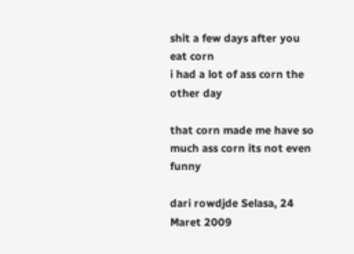shit a few days after you eat corn
i had a lot of ass corn the other day

that corn made me have so much ass corn its not even funny

dari rowdjde Selasa, 24 Maret 2009